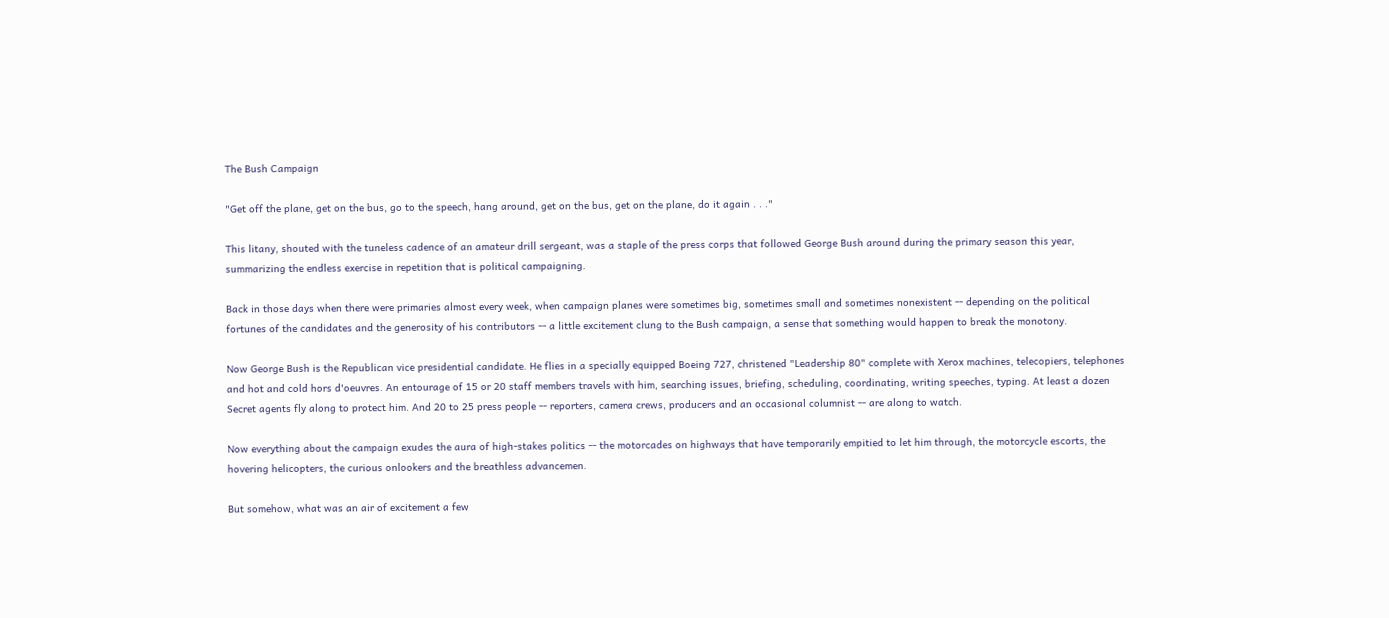The Bush Campaign

"Get off the plane, get on the bus, go to the speech, hang around, get on the bus, get on the plane, do it again . . ."

This litany, shouted with the tuneless cadence of an amateur drill sergeant, was a staple of the press corps that followed George Bush around during the primary season this year, summarizing the endless exercise in repetition that is political campaigning.

Back in those days when there were primaries almost every week, when campaign planes were sometimes big, sometimes small and sometimes nonexistent -- depending on the political fortunes of the candidates and the generosity of his contributors -- a little excitement clung to the Bush campaign, a sense that something would happen to break the monotony.

Now George Bush is the Republican vice presidential candidate. He flies in a specially equipped Boeing 727, christened "Leadership 80" complete with Xerox machines, telecopiers, telephones and hot and cold hors d'oeuvres. An entourage of 15 or 20 staff members travels with him, searching issues, briefing, scheduling, coordinating, writing speeches, typing. At least a dozen Secret agents fly along to protect him. And 20 to 25 press people -- reporters, camera crews, producers and an occasional columnist -- are along to watch.

Now everything about the campaign exudes the aura of high-stakes politics -- the motorcades on highways that have temporarily empitied to let him through, the motorcycle escorts, the hovering helicopters, the curious onlookers and the breathless advancemen.

But somehow, what was an air of excitement a few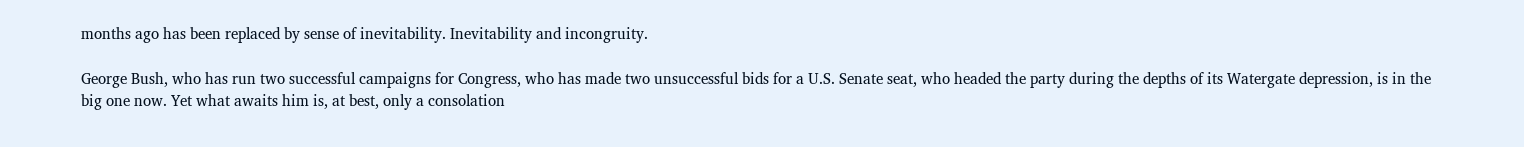months ago has been replaced by sense of inevitability. Inevitability and incongruity.

George Bush, who has run two successful campaigns for Congress, who has made two unsuccessful bids for a U.S. Senate seat, who headed the party during the depths of its Watergate depression, is in the big one now. Yet what awaits him is, at best, only a consolation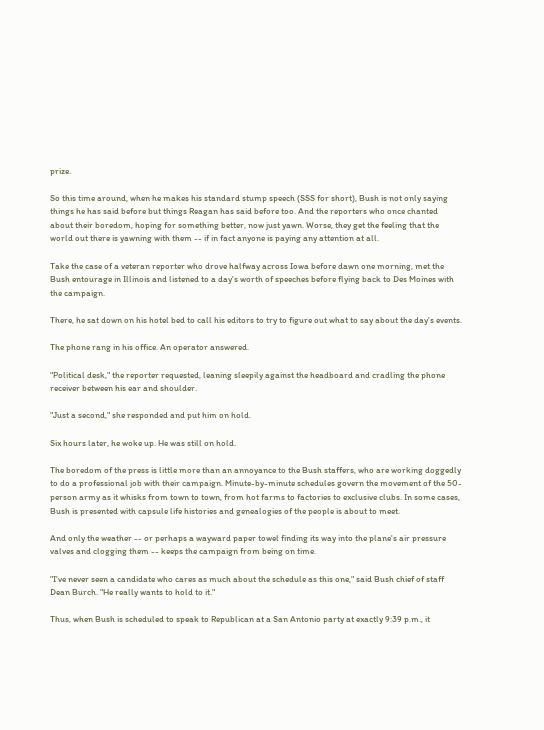prize.

So this time around, when he makes his standard stump speech (SSS for short), Bush is not only saying things he has said before but things Reagan has said before too. And the reporters who once chanted about their boredom, hoping for something better, now just yawn. Worse, they get the feeling that the world out there is yawning with them -- if in fact anyone is paying any attention at all.

Take the case of a veteran reporter who drove halfway across Iowa before dawn one morning, met the Bush entourage in Illinois and listened to a day's worth of speeches before flying back to Des Moines with the campaign.

There, he sat down on his hotel bed to call his editors to try to figure out what to say about the day's events.

The phone rang in his office. An operator answered.

"Political desk," the reporter requested, leaning sleepily against the headboard and cradling the phone receiver between his ear and shoulder.

"Just a second," she responded and put him on hold.

Six hours later, he woke up. He was still on hold.

The boredom of the press is little more than an annoyance to the Bush staffers, who are working doggedly to do a professional job with their campaign. Minute-by-minute schedules govern the movement of the 50-person army as it whisks from town to town, from hot farms to factories to exclusive clubs. In some cases, Bush is presented with capsule life histories and genealogies of the people is about to meet.

And only the weather -- or perhaps a wayward paper towel finding its way into the plane's air pressure valves and clogging them -- keeps the campaign from being on time.

"I've never seen a candidate who cares as much about the schedule as this one," said Bush chief of staff Dean Burch. "He really wants to hold to it."

Thus, when Bush is scheduled to speak to Republican at a San Antonio party at exactly 9:39 p.m., it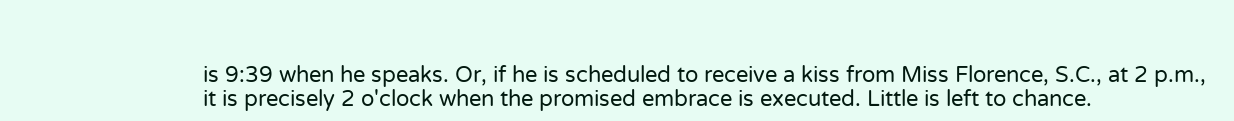is 9:39 when he speaks. Or, if he is scheduled to receive a kiss from Miss Florence, S.C., at 2 p.m., it is precisely 2 o'clock when the promised embrace is executed. Little is left to chance.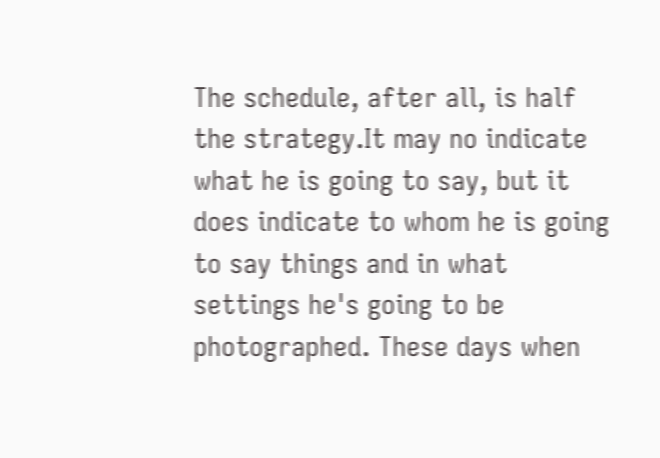The schedule, after all, is half the strategy.It may no indicate what he is going to say, but it does indicate to whom he is going to say things and in what settings he's going to be photographed. These days when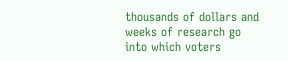thousands of dollars and weeks of research go into which voters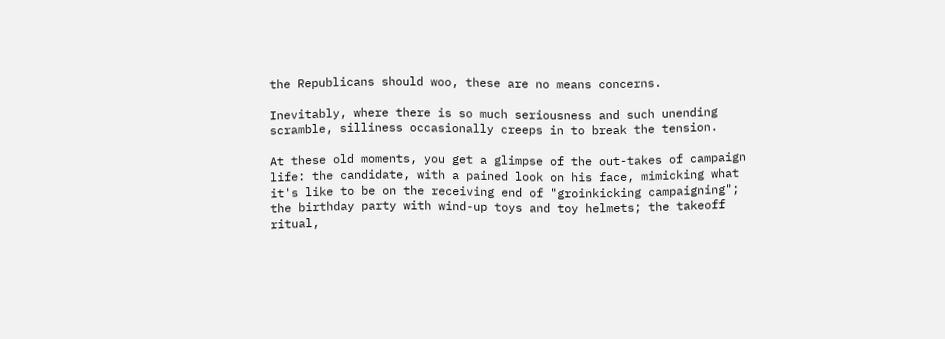the Republicans should woo, these are no means concerns.

Inevitably, where there is so much seriousness and such unending scramble, silliness occasionally creeps in to break the tension.

At these old moments, you get a glimpse of the out-takes of campaign life: the candidate, with a pained look on his face, mimicking what it's like to be on the receiving end of "groinkicking campaigning"; the birthday party with wind-up toys and toy helmets; the takeoff ritual,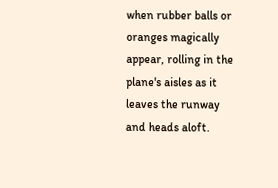when rubber balls or oranges magically appear, rolling in the plane's aisles as it leaves the runway and heads aloft.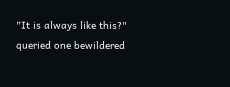"It is always like this?" queried one bewildered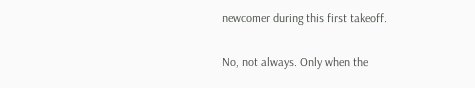newcomer during this first takeoff.

No, not always. Only when the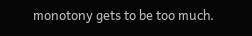monotony gets to be too much.